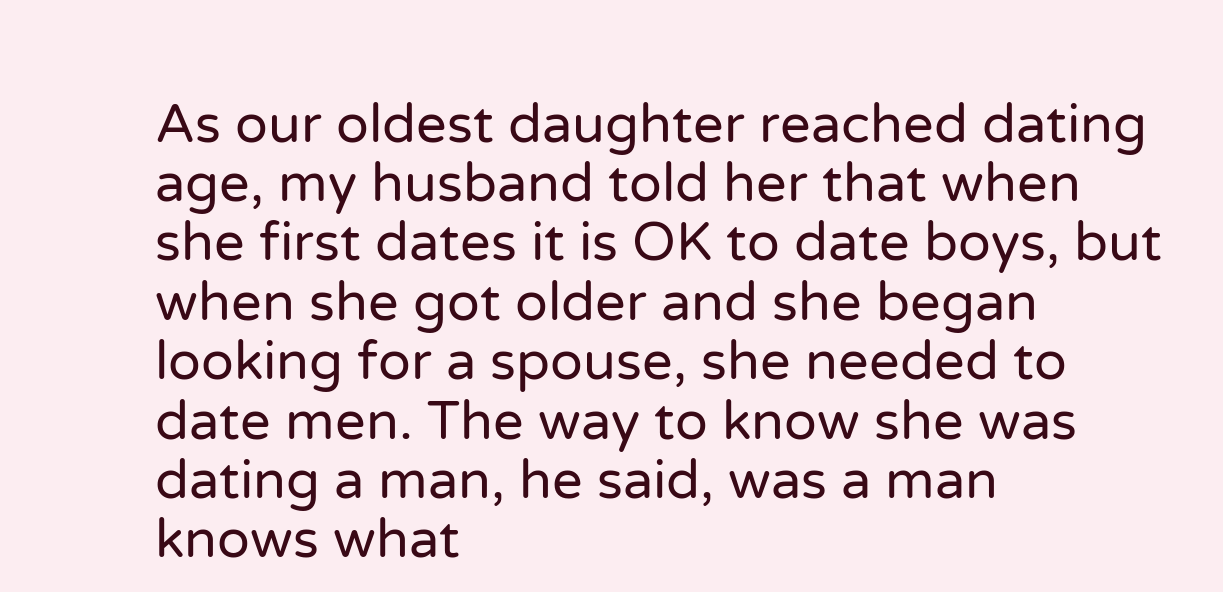As our oldest daughter reached dating age, my husband told her that when she first dates it is OK to date boys, but when she got older and she began looking for a spouse, she needed to date men. The way to know she was dating a man, he said, was a man knows what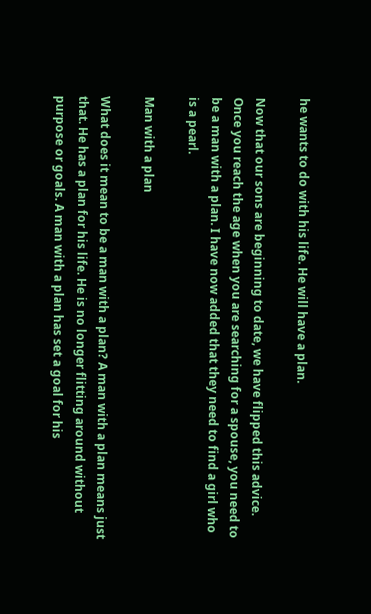he wants to do with his life. He will have a plan.

Now that our sons are beginning to date, we have flipped this advice. Once you reach the age when you are searching for a spouse, you need to be a man with a plan. I have now added that they need to find a girl who is a pearl.

Man with a plan

What does it mean to be a man with a plan? A man with a plan means just that. He has a plan for his life. He is no longer flitting around without purpose or goals. A man with a plan has set a goal for his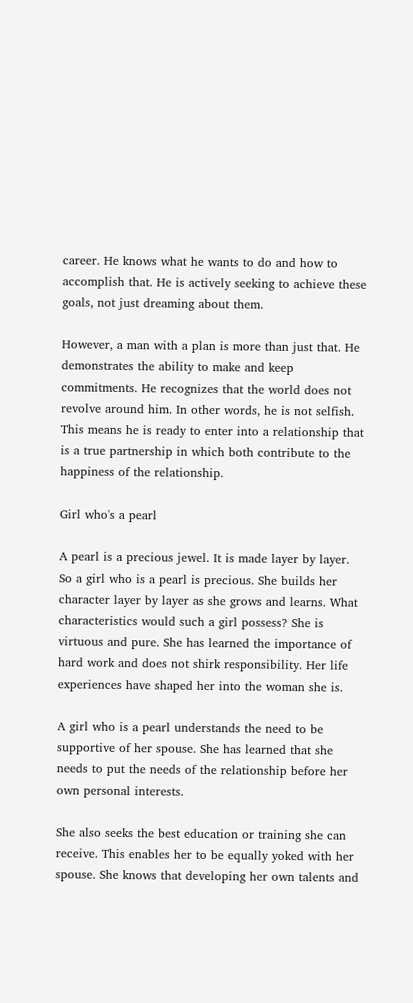career. He knows what he wants to do and how to accomplish that. He is actively seeking to achieve these goals, not just dreaming about them.

However, a man with a plan is more than just that. He demonstrates the ability to make and keep commitments. He recognizes that the world does not revolve around him. In other words, he is not selfish. This means he is ready to enter into a relationship that is a true partnership in which both contribute to the happiness of the relationship.

Girl who's a pearl

A pearl is a precious jewel. It is made layer by layer. So a girl who is a pearl is precious. She builds her character layer by layer as she grows and learns. What characteristics would such a girl possess? She is virtuous and pure. She has learned the importance of hard work and does not shirk responsibility. Her life experiences have shaped her into the woman she is.

A girl who is a pearl understands the need to be supportive of her spouse. She has learned that she needs to put the needs of the relationship before her own personal interests.

She also seeks the best education or training she can receive. This enables her to be equally yoked with her spouse. She knows that developing her own talents and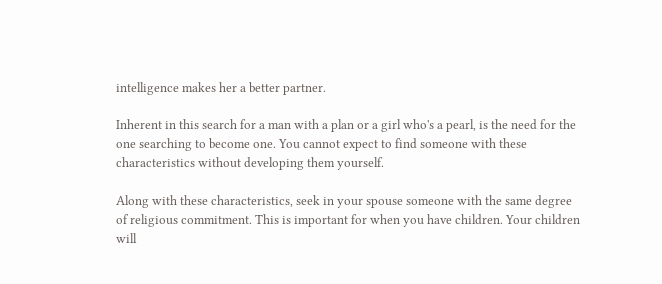intelligence makes her a better partner.

Inherent in this search for a man with a plan or a girl who's a pearl, is the need for the one searching to become one. You cannot expect to find someone with these characteristics without developing them yourself.

Along with these characteristics, seek in your spouse someone with the same degree of religious commitment. This is important for when you have children. Your children will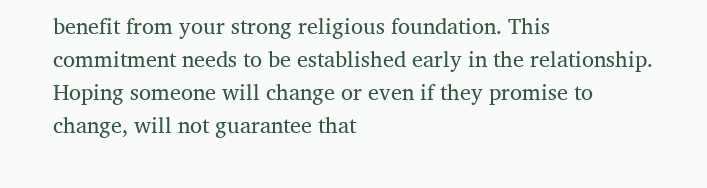benefit from your strong religious foundation. This commitment needs to be established early in the relationship. Hoping someone will change or even if they promise to change, will not guarantee that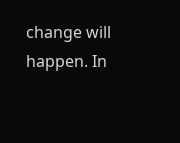change will happen. In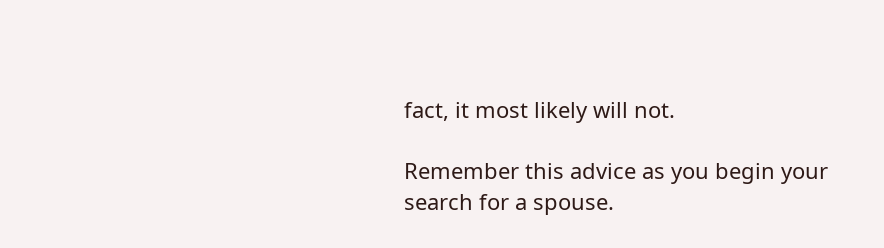fact, it most likely will not.

Remember this advice as you begin your search for a spouse.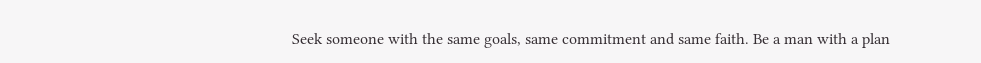Seek someone with the same goals, same commitment and same faith. Be a man with a plan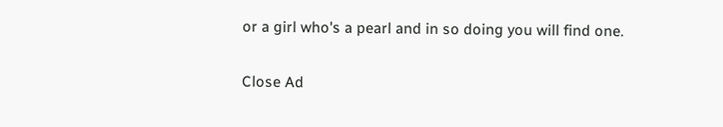or a girl who's a pearl and in so doing you will find one.

Close Ad